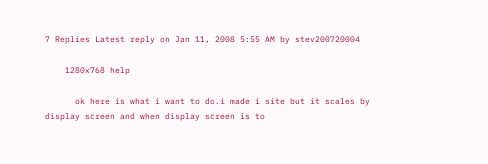7 Replies Latest reply on Jan 11, 2008 5:55 AM by stev200720004

    1280x768 help

      ok here is what i want to do.i made i site but it scales by display screen and when display screen is to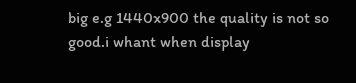big e.g 1440x900 the quality is not so good.i whant when display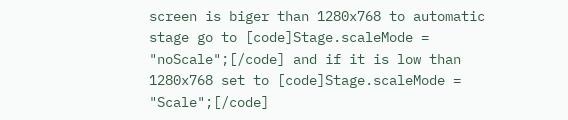screen is biger than 1280x768 to automatic stage go to [code]Stage.scaleMode = "noScale";[/code] and if it is low than 1280x768 set to [code]Stage.scaleMode = "Scale";[/code]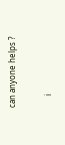can anyone helps ?

      i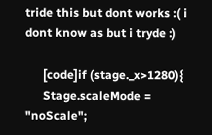tride this but dont works :( i dont know as but i tryde :)

      [code]if (stage._x>1280){
      Stage.scaleMode = "noScale";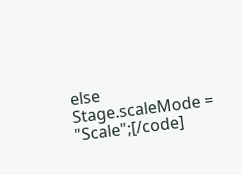else Stage.scaleMode = "Scale";[/code]